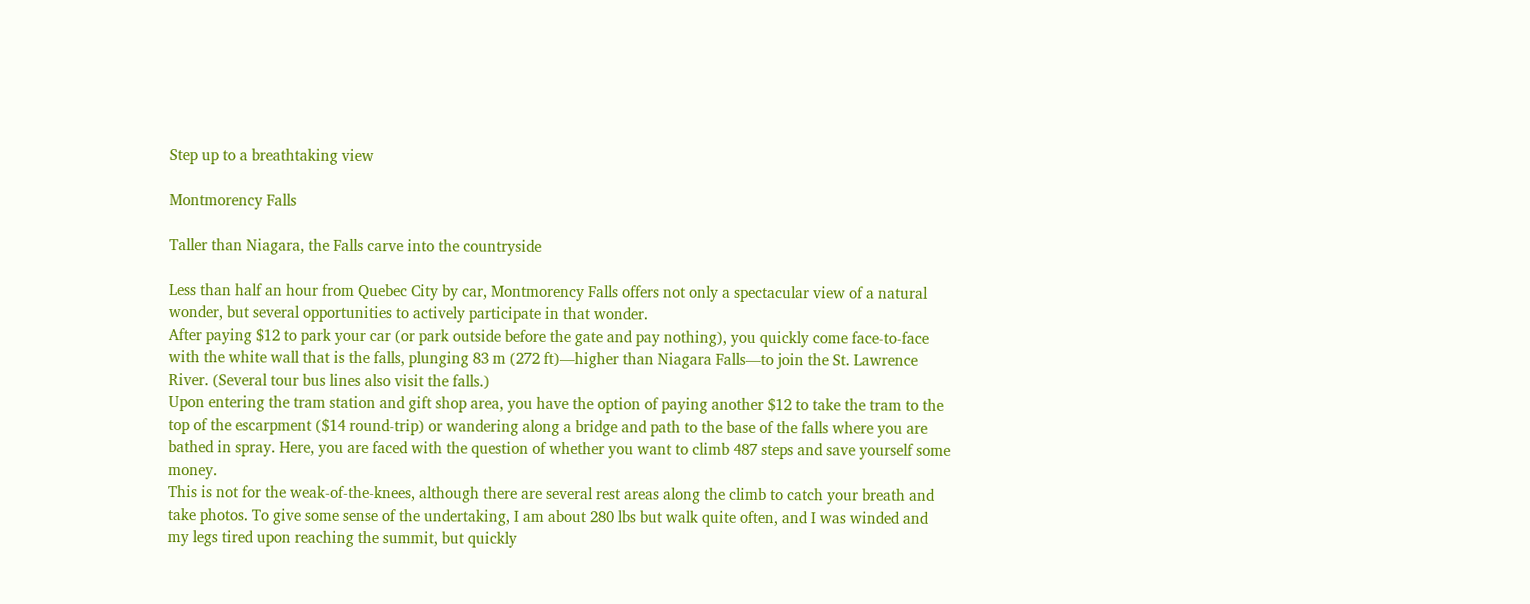Step up to a breathtaking view

Montmorency Falls

Taller than Niagara, the Falls carve into the countryside

Less than half an hour from Quebec City by car, Montmorency Falls offers not only a spectacular view of a natural wonder, but several opportunities to actively participate in that wonder.
After paying $12 to park your car (or park outside before the gate and pay nothing), you quickly come face-to-face with the white wall that is the falls, plunging 83 m (272 ft)—higher than Niagara Falls—to join the St. Lawrence River. (Several tour bus lines also visit the falls.)
Upon entering the tram station and gift shop area, you have the option of paying another $12 to take the tram to the top of the escarpment ($14 round-trip) or wandering along a bridge and path to the base of the falls where you are bathed in spray. Here, you are faced with the question of whether you want to climb 487 steps and save yourself some money.
This is not for the weak-of-the-knees, although there are several rest areas along the climb to catch your breath and take photos. To give some sense of the undertaking, I am about 280 lbs but walk quite often, and I was winded and my legs tired upon reaching the summit, but quickly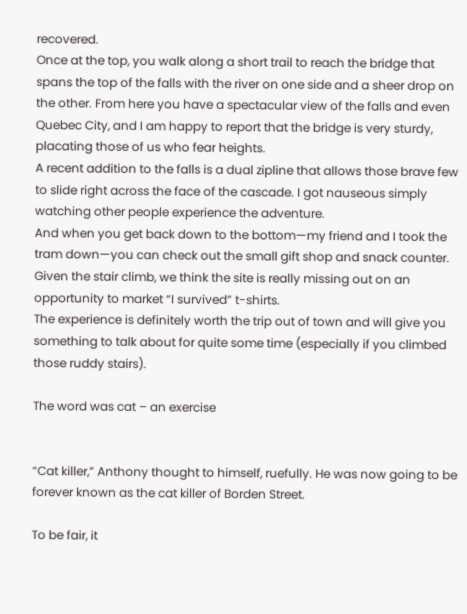recovered.
Once at the top, you walk along a short trail to reach the bridge that spans the top of the falls with the river on one side and a sheer drop on the other. From here you have a spectacular view of the falls and even Quebec City, and I am happy to report that the bridge is very sturdy, placating those of us who fear heights.
A recent addition to the falls is a dual zipline that allows those brave few to slide right across the face of the cascade. I got nauseous simply watching other people experience the adventure.
And when you get back down to the bottom—my friend and I took the tram down—you can check out the small gift shop and snack counter. Given the stair climb, we think the site is really missing out on an opportunity to market “I survived” t-shirts.
The experience is definitely worth the trip out of town and will give you something to talk about for quite some time (especially if you climbed those ruddy stairs).

The word was cat – an exercise


“Cat killer,” Anthony thought to himself, ruefully. He was now going to be forever known as the cat killer of Borden Street.

To be fair, it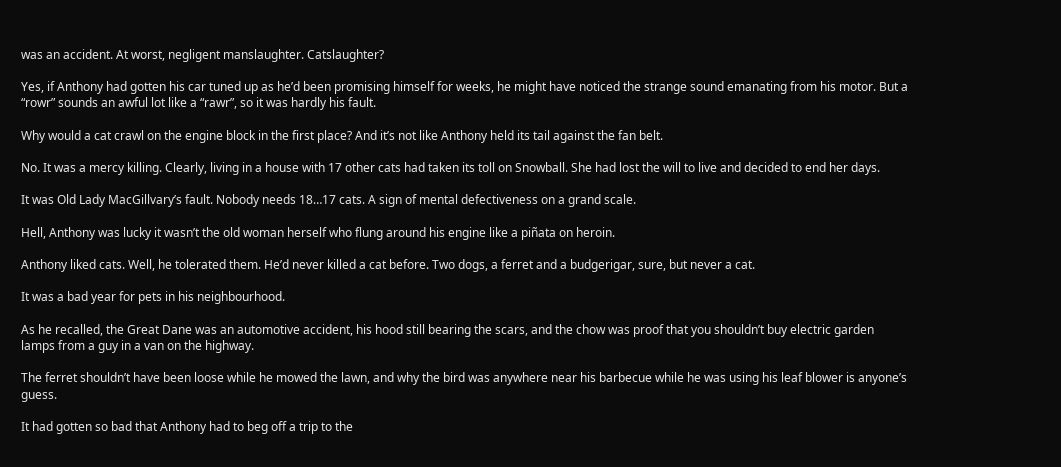was an accident. At worst, negligent manslaughter. Catslaughter?

Yes, if Anthony had gotten his car tuned up as he’d been promising himself for weeks, he might have noticed the strange sound emanating from his motor. But a “rowr” sounds an awful lot like a “rawr”, so it was hardly his fault.

Why would a cat crawl on the engine block in the first place? And it’s not like Anthony held its tail against the fan belt.

No. It was a mercy killing. Clearly, living in a house with 17 other cats had taken its toll on Snowball. She had lost the will to live and decided to end her days.

It was Old Lady MacGillvary’s fault. Nobody needs 18…17 cats. A sign of mental defectiveness on a grand scale.

Hell, Anthony was lucky it wasn’t the old woman herself who flung around his engine like a piñata on heroin.

Anthony liked cats. Well, he tolerated them. He’d never killed a cat before. Two dogs, a ferret and a budgerigar, sure, but never a cat.

It was a bad year for pets in his neighbourhood.

As he recalled, the Great Dane was an automotive accident, his hood still bearing the scars, and the chow was proof that you shouldn’t buy electric garden lamps from a guy in a van on the highway.

The ferret shouldn’t have been loose while he mowed the lawn, and why the bird was anywhere near his barbecue while he was using his leaf blower is anyone’s guess.

It had gotten so bad that Anthony had to beg off a trip to the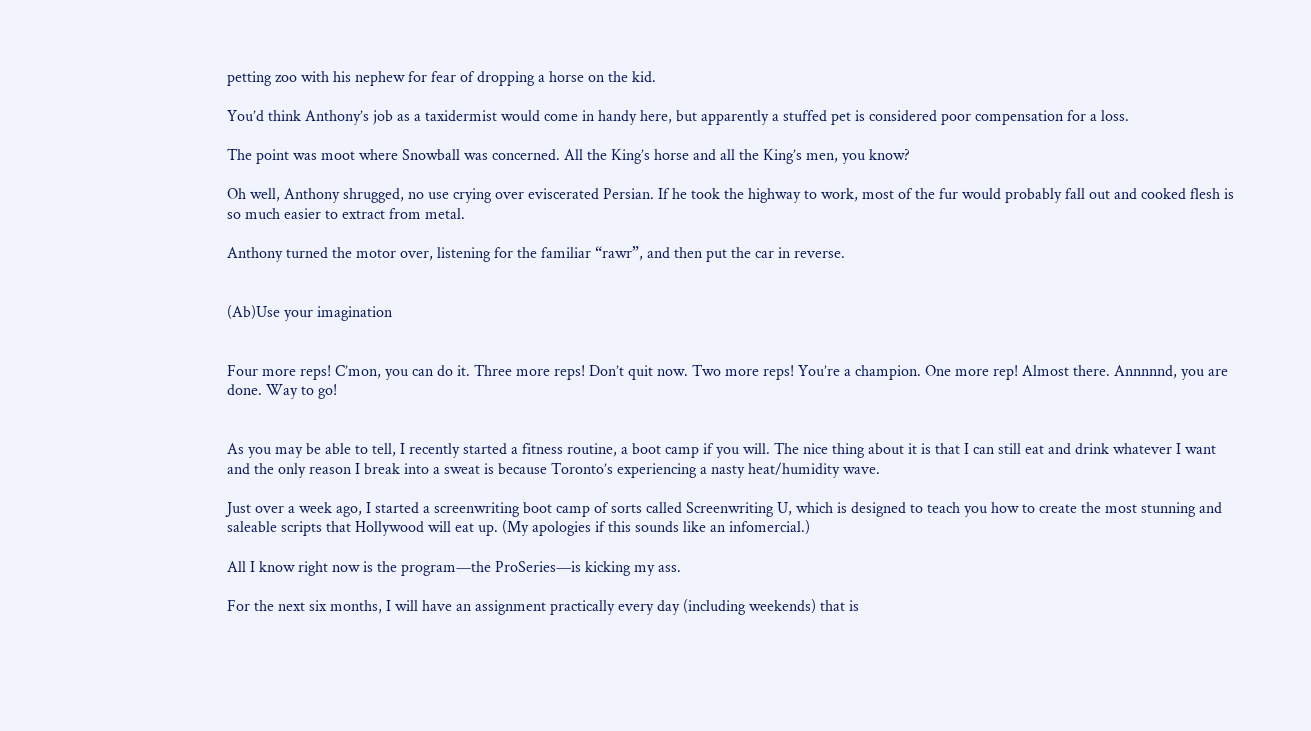petting zoo with his nephew for fear of dropping a horse on the kid.

You’d think Anthony’s job as a taxidermist would come in handy here, but apparently a stuffed pet is considered poor compensation for a loss.

The point was moot where Snowball was concerned. All the King’s horse and all the King’s men, you know?

Oh well, Anthony shrugged, no use crying over eviscerated Persian. If he took the highway to work, most of the fur would probably fall out and cooked flesh is so much easier to extract from metal.

Anthony turned the motor over, listening for the familiar “rawr”, and then put the car in reverse.


(Ab)Use your imagination


Four more reps! C’mon, you can do it. Three more reps! Don’t quit now. Two more reps! You’re a champion. One more rep! Almost there. Annnnnd, you are done. Way to go!


As you may be able to tell, I recently started a fitness routine, a boot camp if you will. The nice thing about it is that I can still eat and drink whatever I want and the only reason I break into a sweat is because Toronto’s experiencing a nasty heat/humidity wave.

Just over a week ago, I started a screenwriting boot camp of sorts called Screenwriting U, which is designed to teach you how to create the most stunning and saleable scripts that Hollywood will eat up. (My apologies if this sounds like an infomercial.)

All I know right now is the program—the ProSeries—is kicking my ass.

For the next six months, I will have an assignment practically every day (including weekends) that is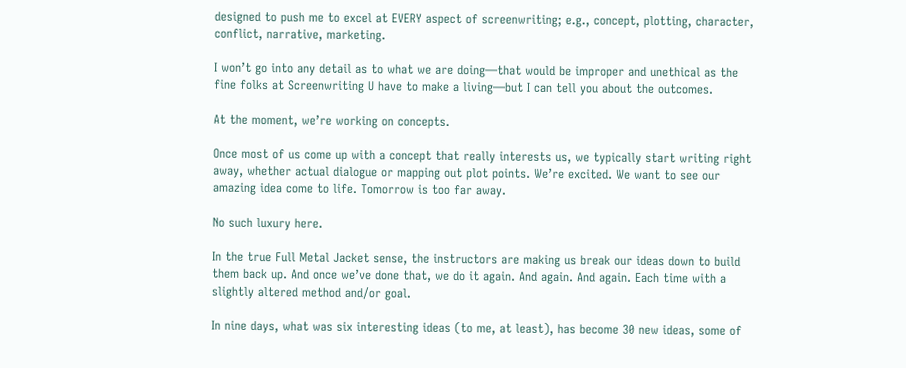designed to push me to excel at EVERY aspect of screenwriting; e.g., concept, plotting, character, conflict, narrative, marketing.

I won’t go into any detail as to what we are doing—that would be improper and unethical as the fine folks at Screenwriting U have to make a living—but I can tell you about the outcomes.

At the moment, we’re working on concepts.

Once most of us come up with a concept that really interests us, we typically start writing right away, whether actual dialogue or mapping out plot points. We’re excited. We want to see our amazing idea come to life. Tomorrow is too far away.

No such luxury here.

In the true Full Metal Jacket sense, the instructors are making us break our ideas down to build them back up. And once we’ve done that, we do it again. And again. And again. Each time with a slightly altered method and/or goal.

In nine days, what was six interesting ideas (to me, at least), has become 30 new ideas, some of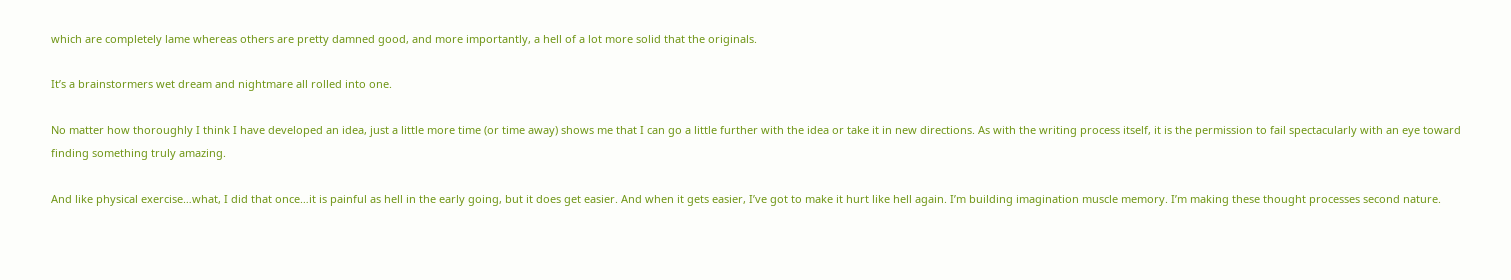which are completely lame whereas others are pretty damned good, and more importantly, a hell of a lot more solid that the originals.

It’s a brainstormers wet dream and nightmare all rolled into one.

No matter how thoroughly I think I have developed an idea, just a little more time (or time away) shows me that I can go a little further with the idea or take it in new directions. As with the writing process itself, it is the permission to fail spectacularly with an eye toward finding something truly amazing.

And like physical exercise…what, I did that once…it is painful as hell in the early going, but it does get easier. And when it gets easier, I’ve got to make it hurt like hell again. I’m building imagination muscle memory. I’m making these thought processes second nature.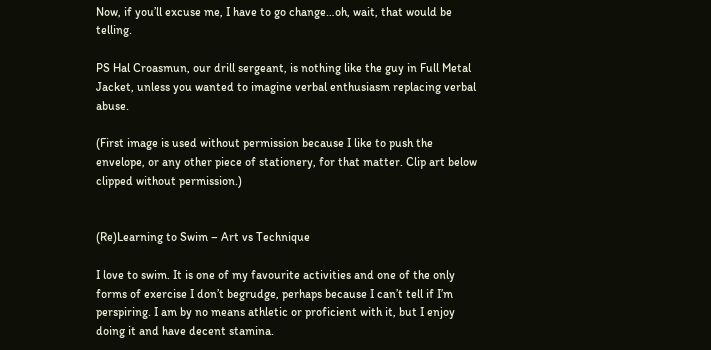Now, if you’ll excuse me, I have to go change…oh, wait, that would be telling.

PS Hal Croasmun, our drill sergeant, is nothing like the guy in Full Metal Jacket, unless you wanted to imagine verbal enthusiasm replacing verbal abuse.

(First image is used without permission because I like to push the envelope, or any other piece of stationery, for that matter. Clip art below clipped without permission.)


(Re)Learning to Swim – Art vs Technique

I love to swim. It is one of my favourite activities and one of the only forms of exercise I don’t begrudge, perhaps because I can’t tell if I’m perspiring. I am by no means athletic or proficient with it, but I enjoy doing it and have decent stamina.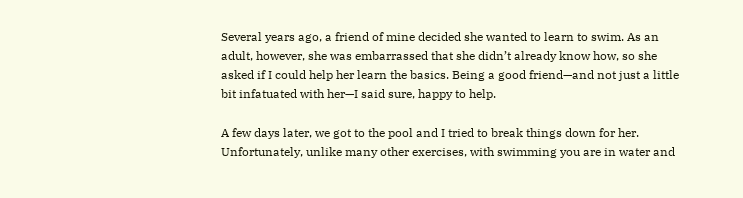Several years ago, a friend of mine decided she wanted to learn to swim. As an adult, however, she was embarrassed that she didn’t already know how, so she asked if I could help her learn the basics. Being a good friend—and not just a little bit infatuated with her—I said sure, happy to help.

A few days later, we got to the pool and I tried to break things down for her. Unfortunately, unlike many other exercises, with swimming you are in water and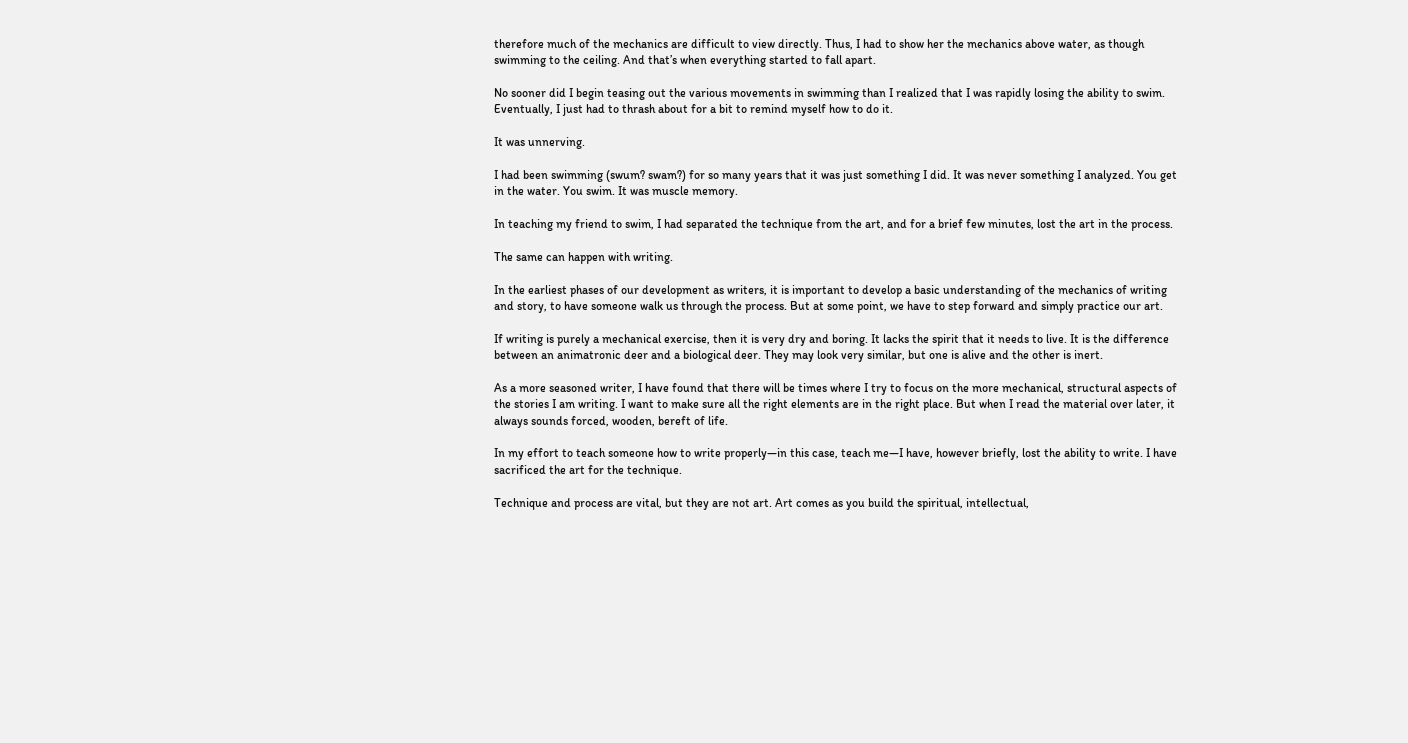therefore much of the mechanics are difficult to view directly. Thus, I had to show her the mechanics above water, as though swimming to the ceiling. And that’s when everything started to fall apart.

No sooner did I begin teasing out the various movements in swimming than I realized that I was rapidly losing the ability to swim. Eventually, I just had to thrash about for a bit to remind myself how to do it.

It was unnerving.

I had been swimming (swum? swam?) for so many years that it was just something I did. It was never something I analyzed. You get in the water. You swim. It was muscle memory.

In teaching my friend to swim, I had separated the technique from the art, and for a brief few minutes, lost the art in the process.

The same can happen with writing.

In the earliest phases of our development as writers, it is important to develop a basic understanding of the mechanics of writing and story, to have someone walk us through the process. But at some point, we have to step forward and simply practice our art.

If writing is purely a mechanical exercise, then it is very dry and boring. It lacks the spirit that it needs to live. It is the difference between an animatronic deer and a biological deer. They may look very similar, but one is alive and the other is inert.

As a more seasoned writer, I have found that there will be times where I try to focus on the more mechanical, structural aspects of the stories I am writing. I want to make sure all the right elements are in the right place. But when I read the material over later, it always sounds forced, wooden, bereft of life.

In my effort to teach someone how to write properly—in this case, teach me—I have, however briefly, lost the ability to write. I have sacrificed the art for the technique.

Technique and process are vital, but they are not art. Art comes as you build the spiritual, intellectual,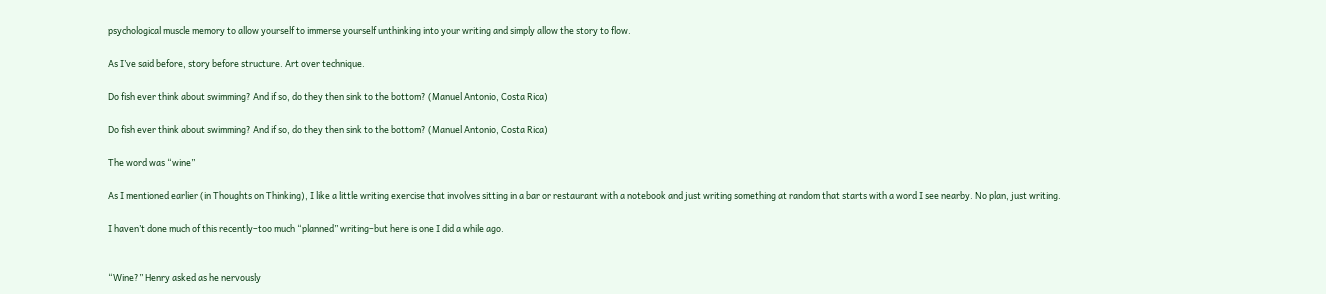psychological muscle memory to allow yourself to immerse yourself unthinking into your writing and simply allow the story to flow.

As I’ve said before, story before structure. Art over technique.

Do fish ever think about swimming? And if so, do they then sink to the bottom? (Manuel Antonio, Costa Rica)

Do fish ever think about swimming? And if so, do they then sink to the bottom? (Manuel Antonio, Costa Rica)

The word was “wine”

As I mentioned earlier (in Thoughts on Thinking), I like a little writing exercise that involves sitting in a bar or restaurant with a notebook and just writing something at random that starts with a word I see nearby. No plan, just writing.

I haven’t done much of this recently–too much “planned” writing–but here is one I did a while ago.


“Wine?” Henry asked as he nervously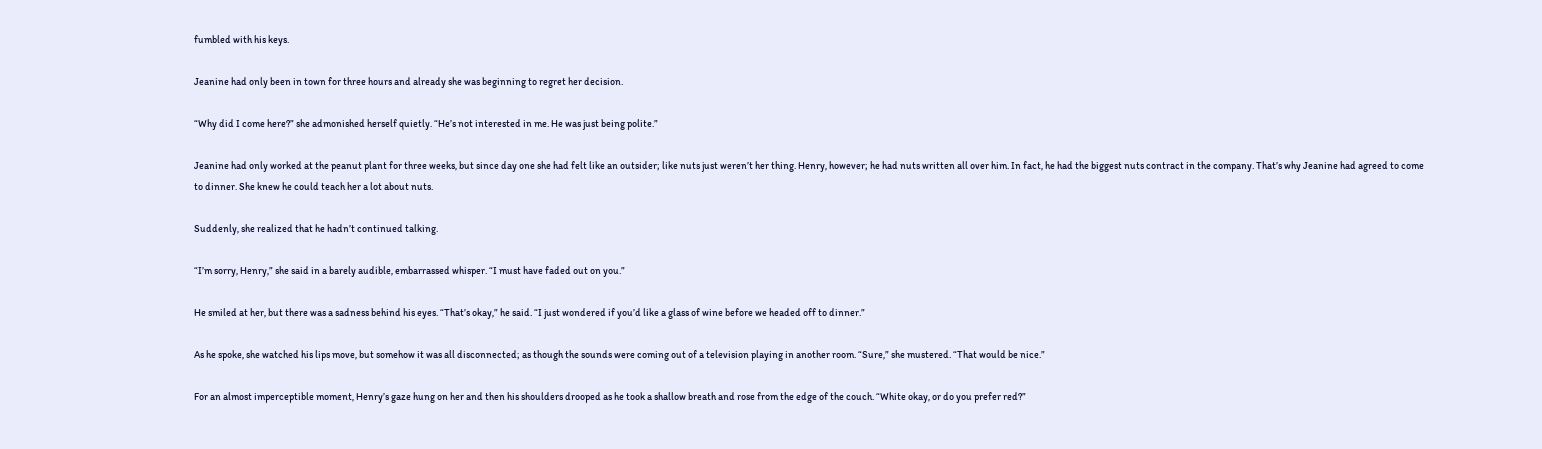fumbled with his keys.

Jeanine had only been in town for three hours and already she was beginning to regret her decision.

“Why did I come here?” she admonished herself quietly. “He’s not interested in me. He was just being polite.”

Jeanine had only worked at the peanut plant for three weeks, but since day one she had felt like an outsider; like nuts just weren’t her thing. Henry, however; he had nuts written all over him. In fact, he had the biggest nuts contract in the company. That’s why Jeanine had agreed to come to dinner. She knew he could teach her a lot about nuts.

Suddenly, she realized that he hadn’t continued talking.

“I’m sorry, Henry,” she said in a barely audible, embarrassed whisper. “I must have faded out on you.”

He smiled at her, but there was a sadness behind his eyes. “That’s okay,” he said. “I just wondered if you’d like a glass of wine before we headed off to dinner.”

As he spoke, she watched his lips move, but somehow it was all disconnected; as though the sounds were coming out of a television playing in another room. “Sure,” she mustered. “That would be nice.”

For an almost imperceptible moment, Henry’s gaze hung on her and then his shoulders drooped as he took a shallow breath and rose from the edge of the couch. “White okay, or do you prefer red?”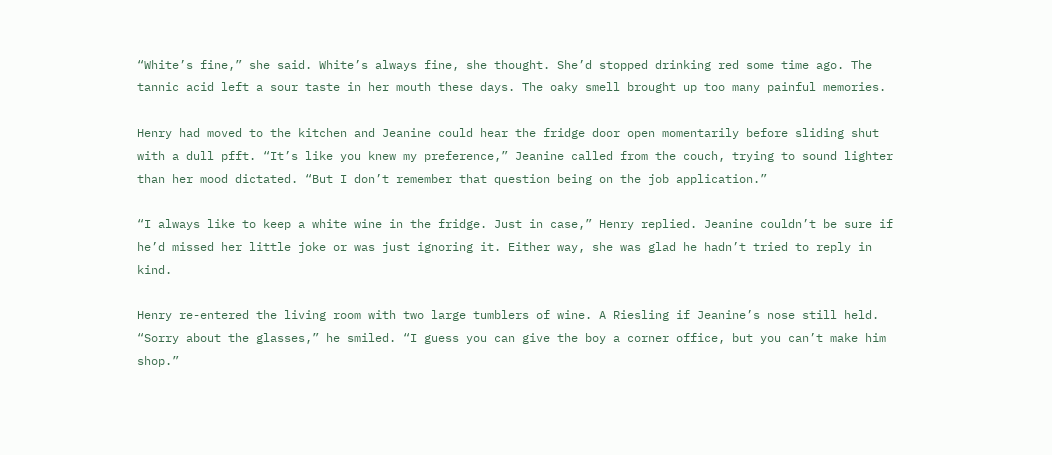“White’s fine,” she said. White’s always fine, she thought. She’d stopped drinking red some time ago. The tannic acid left a sour taste in her mouth these days. The oaky smell brought up too many painful memories.

Henry had moved to the kitchen and Jeanine could hear the fridge door open momentarily before sliding shut with a dull pfft. “It’s like you knew my preference,” Jeanine called from the couch, trying to sound lighter than her mood dictated. “But I don’t remember that question being on the job application.”

“I always like to keep a white wine in the fridge. Just in case,” Henry replied. Jeanine couldn’t be sure if he’d missed her little joke or was just ignoring it. Either way, she was glad he hadn’t tried to reply in kind.

Henry re-entered the living room with two large tumblers of wine. A Riesling if Jeanine’s nose still held. “Sorry about the glasses,” he smiled. “I guess you can give the boy a corner office, but you can’t make him shop.”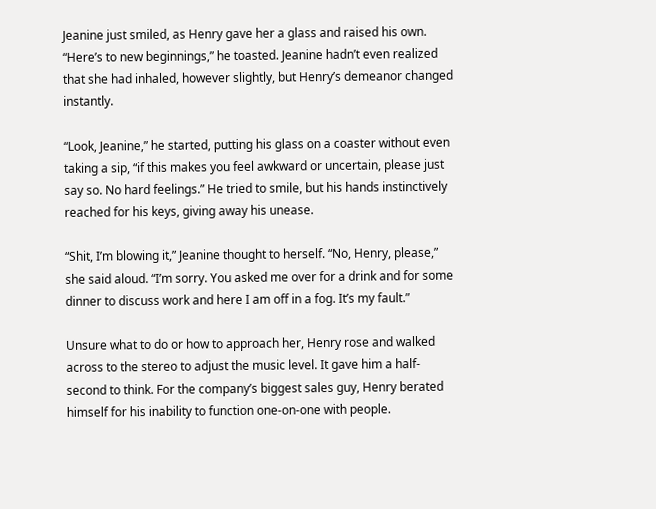Jeanine just smiled, as Henry gave her a glass and raised his own. “Here’s to new beginnings,” he toasted. Jeanine hadn’t even realized that she had inhaled, however slightly, but Henry’s demeanor changed instantly.

“Look, Jeanine,” he started, putting his glass on a coaster without even taking a sip, “if this makes you feel awkward or uncertain, please just say so. No hard feelings.” He tried to smile, but his hands instinctively reached for his keys, giving away his unease.

“Shit, I’m blowing it,” Jeanine thought to herself. “No, Henry, please,” she said aloud. “I’m sorry. You asked me over for a drink and for some dinner to discuss work and here I am off in a fog. It’s my fault.”

Unsure what to do or how to approach her, Henry rose and walked across to the stereo to adjust the music level. It gave him a half-second to think. For the company’s biggest sales guy, Henry berated himself for his inability to function one-on-one with people.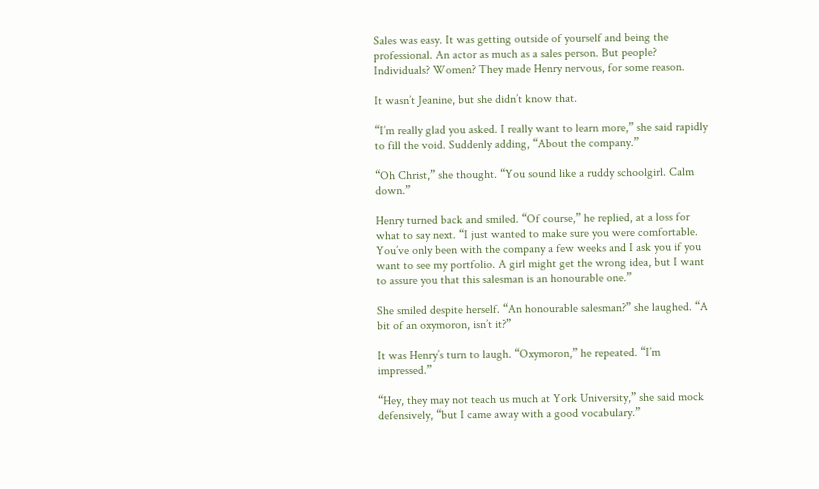Sales was easy. It was getting outside of yourself and being the professional. An actor as much as a sales person. But people? Individuals? Women? They made Henry nervous, for some reason.

It wasn’t Jeanine, but she didn’t know that.

“I’m really glad you asked. I really want to learn more,” she said rapidly to fill the void. Suddenly adding, “About the company.”

“Oh Christ,” she thought. “You sound like a ruddy schoolgirl. Calm down.”

Henry turned back and smiled. “Of course,” he replied, at a loss for what to say next. “I just wanted to make sure you were comfortable. You’ve only been with the company a few weeks and I ask you if you want to see my portfolio. A girl might get the wrong idea, but I want to assure you that this salesman is an honourable one.”

She smiled despite herself. “An honourable salesman?” she laughed. “A bit of an oxymoron, isn’t it?”

It was Henry’s turn to laugh. “Oxymoron,” he repeated. “I’m impressed.”

“Hey, they may not teach us much at York University,” she said mock defensively, “but I came away with a good vocabulary.”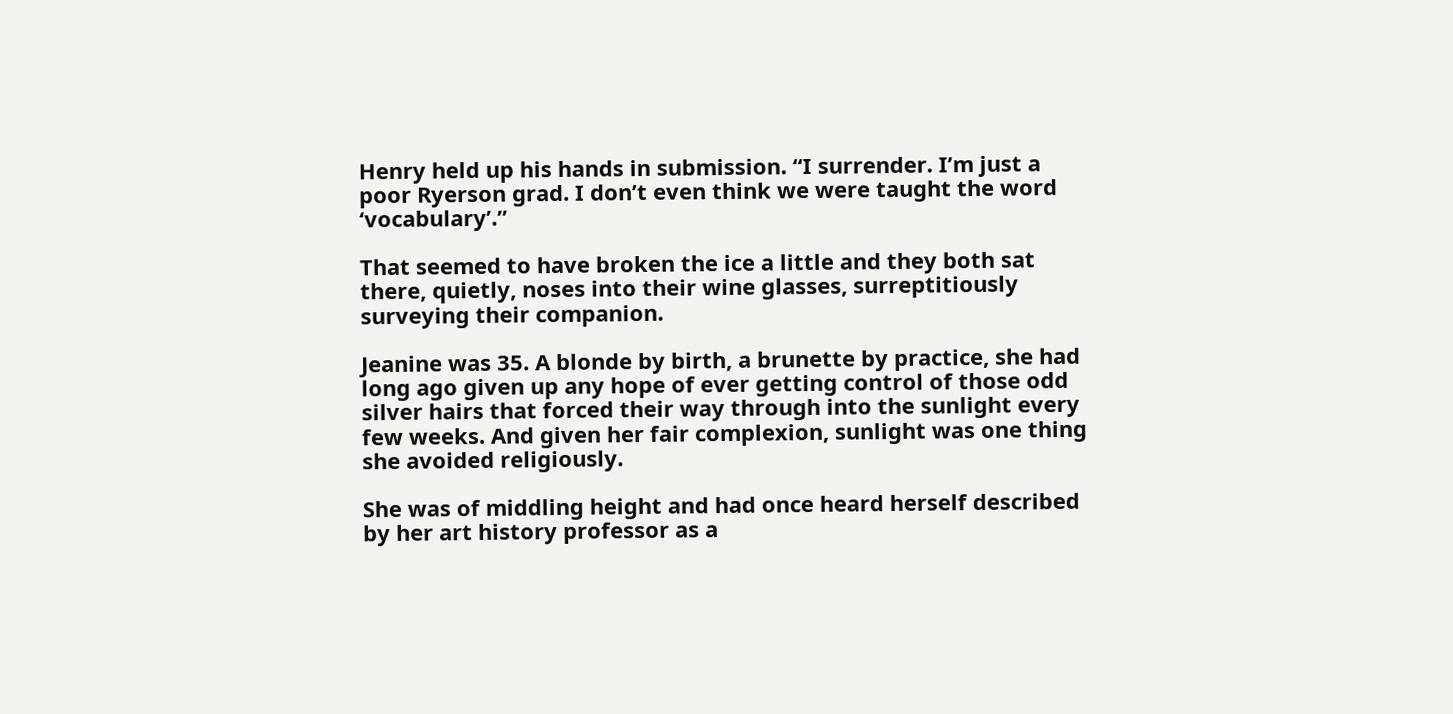Henry held up his hands in submission. “I surrender. I’m just a poor Ryerson grad. I don’t even think we were taught the word ‘vocabulary’.”

That seemed to have broken the ice a little and they both sat there, quietly, noses into their wine glasses, surreptitiously surveying their companion.

Jeanine was 35. A blonde by birth, a brunette by practice, she had long ago given up any hope of ever getting control of those odd silver hairs that forced their way through into the sunlight every few weeks. And given her fair complexion, sunlight was one thing she avoided religiously.

She was of middling height and had once heard herself described by her art history professor as a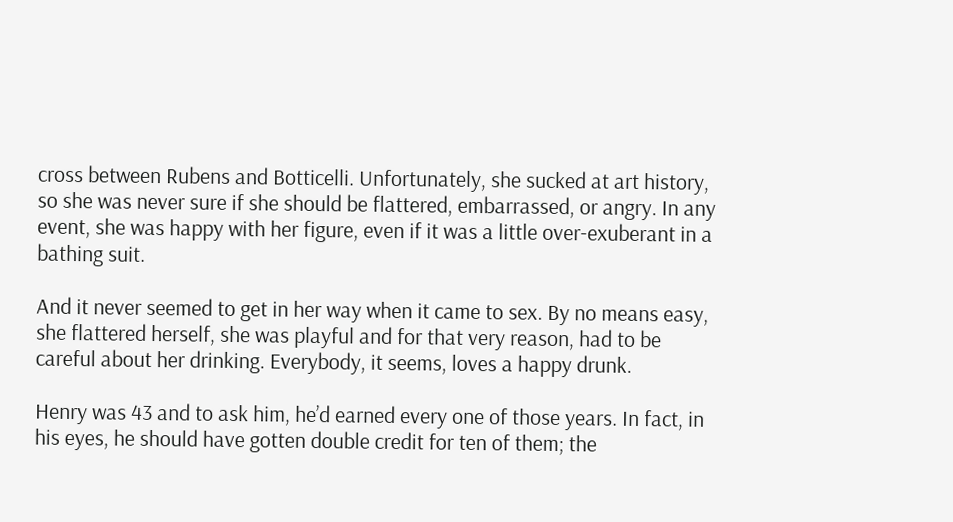cross between Rubens and Botticelli. Unfortunately, she sucked at art history, so she was never sure if she should be flattered, embarrassed, or angry. In any event, she was happy with her figure, even if it was a little over-exuberant in a bathing suit.

And it never seemed to get in her way when it came to sex. By no means easy, she flattered herself, she was playful and for that very reason, had to be careful about her drinking. Everybody, it seems, loves a happy drunk.

Henry was 43 and to ask him, he’d earned every one of those years. In fact, in his eyes, he should have gotten double credit for ten of them; the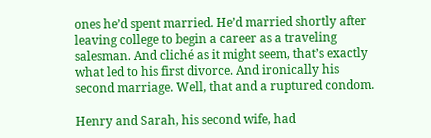ones he’d spent married. He’d married shortly after leaving college to begin a career as a traveling salesman. And cliché as it might seem, that’s exactly what led to his first divorce. And ironically his second marriage. Well, that and a ruptured condom.

Henry and Sarah, his second wife, had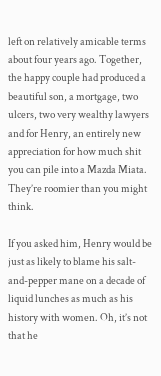left on relatively amicable terms about four years ago. Together, the happy couple had produced a beautiful son, a mortgage, two ulcers, two very wealthy lawyers and for Henry, an entirely new appreciation for how much shit you can pile into a Mazda Miata. They’re roomier than you might think.

If you asked him, Henry would be just as likely to blame his salt-and-pepper mane on a decade of liquid lunches as much as his history with women. Oh, it’s not that he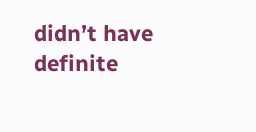didn’t have definite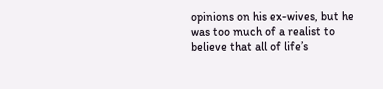opinions on his ex-wives, but he was too much of a realist to believe that all of life’s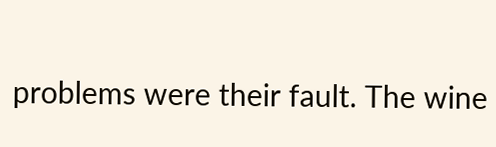problems were their fault. The wine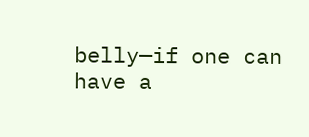belly—if one can have a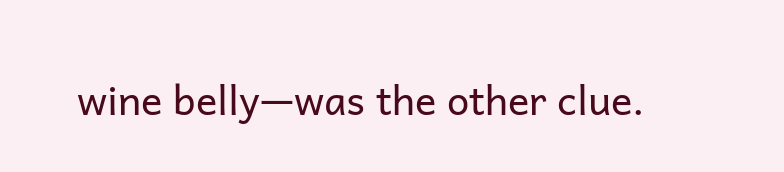wine belly—was the other clue.